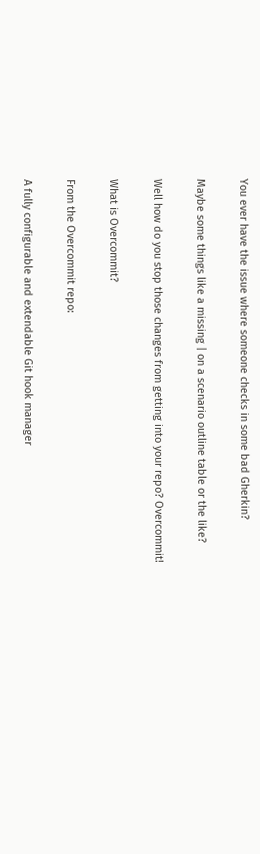You ever have the issue where someone checks in some bad Gherkin?

Maybe some things like a missing | on a scenario outline table or the like?

Well how do you stop those changes from getting into your repo? Overcommit!

What is Overcommit?

From the Overcommit repo:

A fully configurable and extendable Git hook manager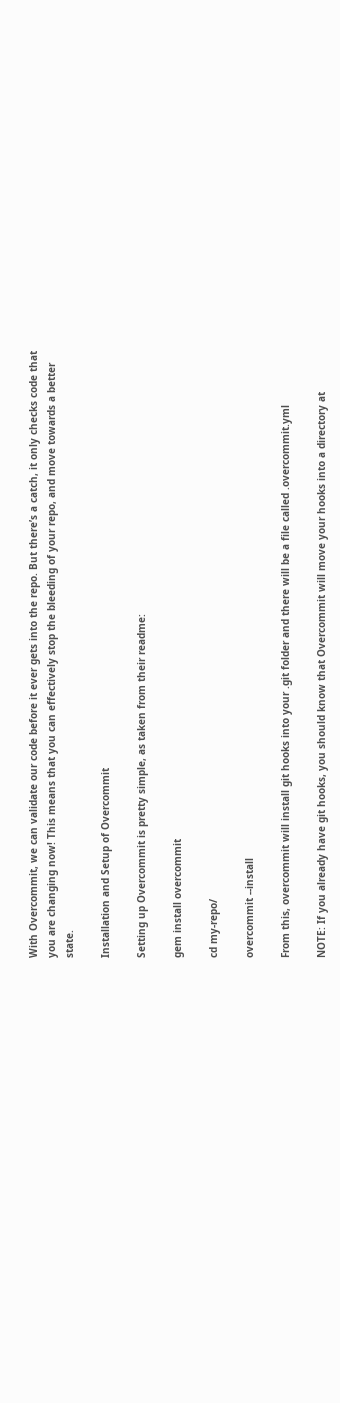With Overcommit, we can validate our code before it ever gets into the repo. But there’s a catch, it only checks code that you are changing now! This means that you can effectively stop the bleeding of your repo, and move towards a better state.

Installation and Setup of Overcommit

Setting up Overcommit is pretty simple, as taken from their readme:

gem install overcommit

cd my-repo/

overcommit --install

From this, overcommit will install git hooks into your .git folder and there will be a file called .overcommit.yml

NOTE: If you already have git hooks, you should know that Overcommit will move your hooks into a directory at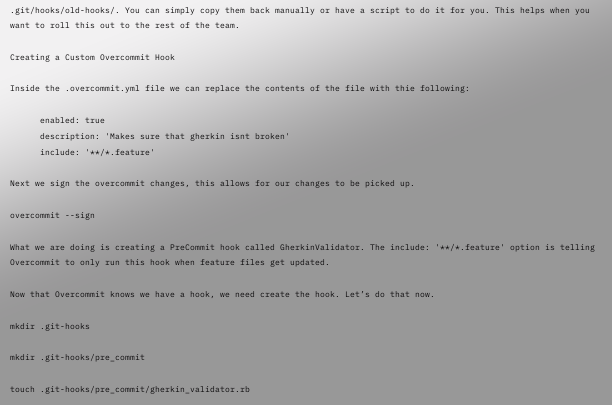.git/hooks/old-hooks/. You can simply copy them back manually or have a script to do it for you. This helps when you want to roll this out to the rest of the team.

Creating a Custom Overcommit Hook

Inside the .overcommit.yml file we can replace the contents of the file with thie following:

      enabled: true
      description: 'Makes sure that gherkin isnt broken'
      include: '**/*.feature'

Next we sign the overcommit changes, this allows for our changes to be picked up.

overcommit --sign

What we are doing is creating a PreCommit hook called GherkinValidator. The include: '**/*.feature' option is telling Overcommit to only run this hook when feature files get updated.

Now that Overcommit knows we have a hook, we need create the hook. Let’s do that now.

mkdir .git-hooks

mkdir .git-hooks/pre_commit

touch .git-hooks/pre_commit/gherkin_validator.rb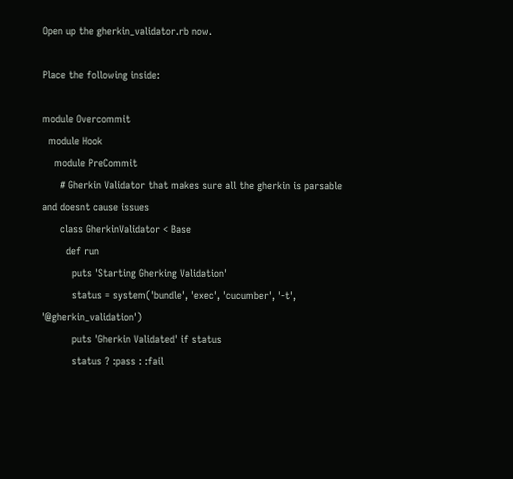Open up the gherkin_validator.rb now.

Place the following inside:

module Overcommit
  module Hook
    module PreCommit
      # Gherkin Validator that makes sure all the gherkin is parsable and doesnt cause issues
      class GherkinValidator < Base
        def run
          puts 'Starting Gherking Validation'
          status = system('bundle', 'exec', 'cucumber', '-t', '@gherkin_validation')
          puts 'Gherkin Validated' if status
          status ? :pass : :fail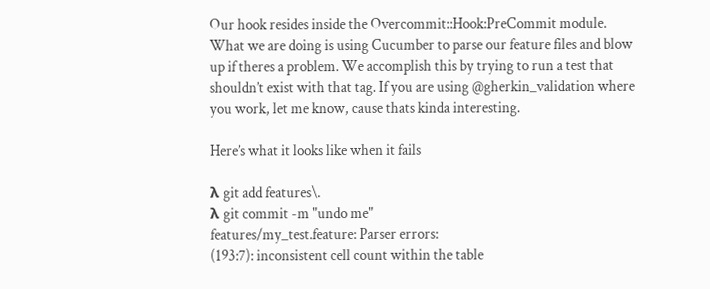Our hook resides inside the Overcommit::Hook:PreCommit module. What we are doing is using Cucumber to parse our feature files and blow up if theres a problem. We accomplish this by trying to run a test that shouldn’t exist with that tag. If you are using @gherkin_validation where you work, let me know, cause thats kinda interesting.

Here’s what it looks like when it fails

λ git add features\.
λ git commit -m "undo me"
features/my_test.feature: Parser errors:
(193:7): inconsistent cell count within the table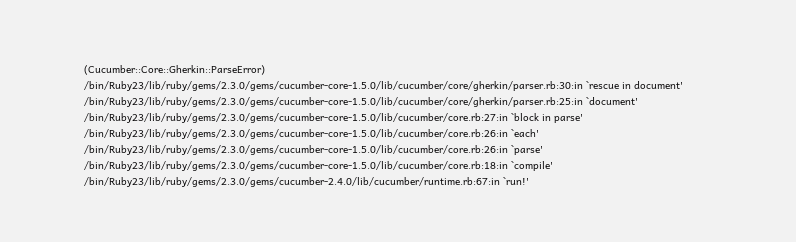(Cucumber::Core::Gherkin::ParseError)
/bin/Ruby23/lib/ruby/gems/2.3.0/gems/cucumber-core-1.5.0/lib/cucumber/core/gherkin/parser.rb:30:in `rescue in document'
/bin/Ruby23/lib/ruby/gems/2.3.0/gems/cucumber-core-1.5.0/lib/cucumber/core/gherkin/parser.rb:25:in `document'
/bin/Ruby23/lib/ruby/gems/2.3.0/gems/cucumber-core-1.5.0/lib/cucumber/core.rb:27:in `block in parse'
/bin/Ruby23/lib/ruby/gems/2.3.0/gems/cucumber-core-1.5.0/lib/cucumber/core.rb:26:in `each'
/bin/Ruby23/lib/ruby/gems/2.3.0/gems/cucumber-core-1.5.0/lib/cucumber/core.rb:26:in `parse'
/bin/Ruby23/lib/ruby/gems/2.3.0/gems/cucumber-core-1.5.0/lib/cucumber/core.rb:18:in `compile'
/bin/Ruby23/lib/ruby/gems/2.3.0/gems/cucumber-2.4.0/lib/cucumber/runtime.rb:67:in `run!'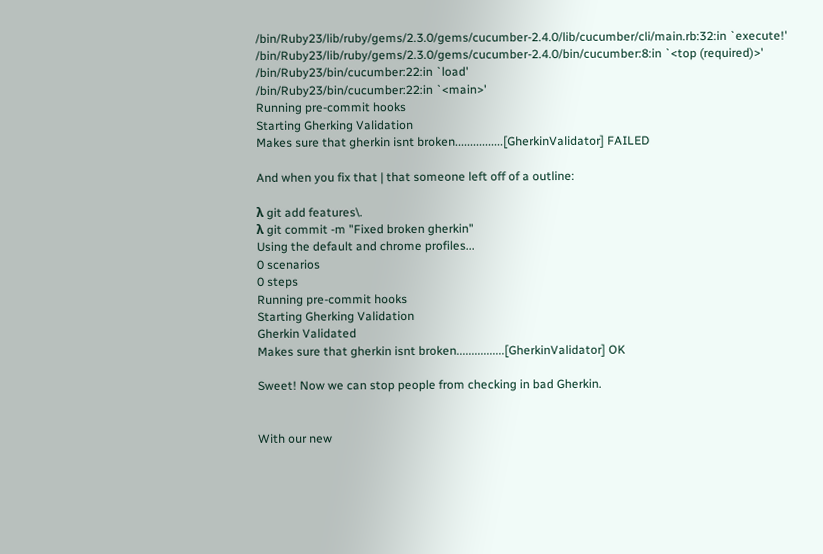/bin/Ruby23/lib/ruby/gems/2.3.0/gems/cucumber-2.4.0/lib/cucumber/cli/main.rb:32:in `execute!'
/bin/Ruby23/lib/ruby/gems/2.3.0/gems/cucumber-2.4.0/bin/cucumber:8:in `<top (required)>'
/bin/Ruby23/bin/cucumber:22:in `load'
/bin/Ruby23/bin/cucumber:22:in `<main>'
Running pre-commit hooks
Starting Gherking Validation
Makes sure that gherkin isnt broken................[GherkinValidator] FAILED

And when you fix that | that someone left off of a outline:

λ git add features\.
λ git commit -m "Fixed broken gherkin"
Using the default and chrome profiles...
0 scenarios
0 steps
Running pre-commit hooks
Starting Gherking Validation
Gherkin Validated
Makes sure that gherkin isnt broken................[GherkinValidator] OK

Sweet! Now we can stop people from checking in bad Gherkin.


With our new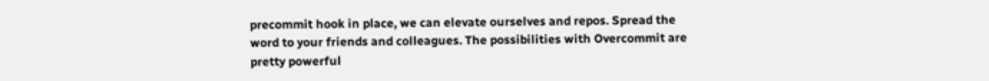precommit hook in place, we can elevate ourselves and repos. Spread the word to your friends and colleagues. The possibilities with Overcommit are pretty powerful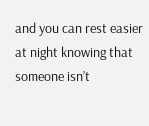and you can rest easier at night knowing that someone isn’t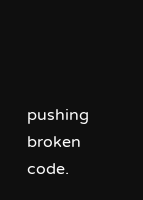pushing broken code.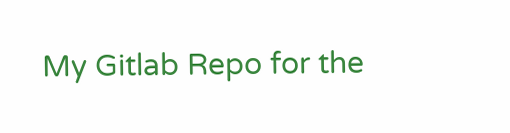My Gitlab Repo for the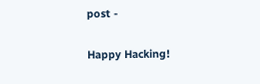post -

Happy Hacking!